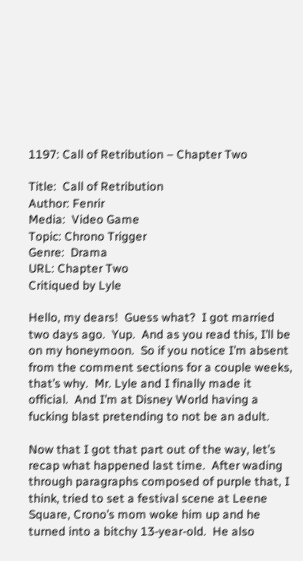1197: Call of Retribution – Chapter Two

Title:  Call of Retribution
Author: Fenrir
Media:  Video Game
Topic: Chrono Trigger
Genre:  Drama
URL: Chapter Two
Critiqued by Lyle

Hello, my dears!  Guess what?  I got married two days ago.  Yup.  And as you read this, I’ll be on my honeymoon.  So if you notice I’m absent from the comment sections for a couple weeks, that’s why.  Mr. Lyle and I finally made it official.  And I’m at Disney World having a fucking blast pretending to not be an adult.

Now that I got that part out of the way, let’s recap what happened last time.  After wading through paragraphs composed of purple that, I think, tried to set a festival scene at Leene Square, Crono’s mom woke him up and he turned into a bitchy 13-year-old.  He also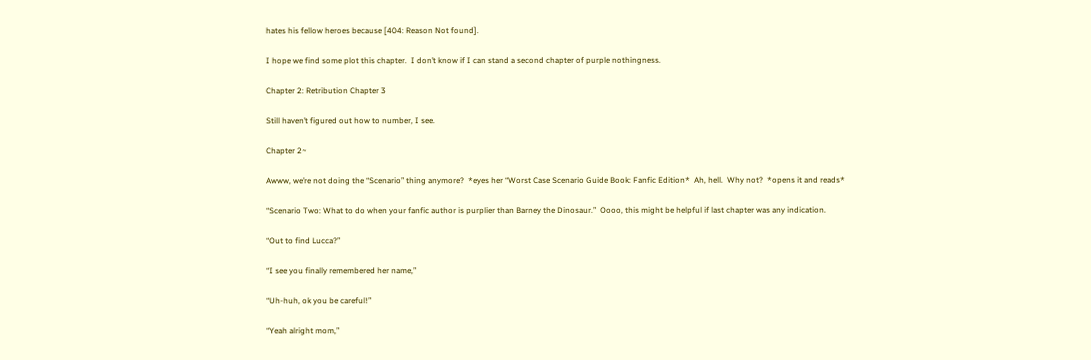hates his fellow heroes because [404: Reason Not found].

I hope we find some plot this chapter.  I don’t know if I can stand a second chapter of purple nothingness.

Chapter 2: Retribution Chapter 3

Still haven’t figured out how to number, I see.

Chapter 2~

Awww, we’re not doing the “Scenario” thing anymore?  *eyes her “Worst Case Scenario Guide Book: Fanfic Edition*  Ah, hell.  Why not?  *opens it and reads*

“Scenario Two: What to do when your fanfic author is purplier than Barney the Dinosaur.”  Oooo, this might be helpful if last chapter was any indication.

“Out to find Lucca?”

“I see you finally remembered her name,”

“Uh-huh, ok you be careful!”

“Yeah alright mom,”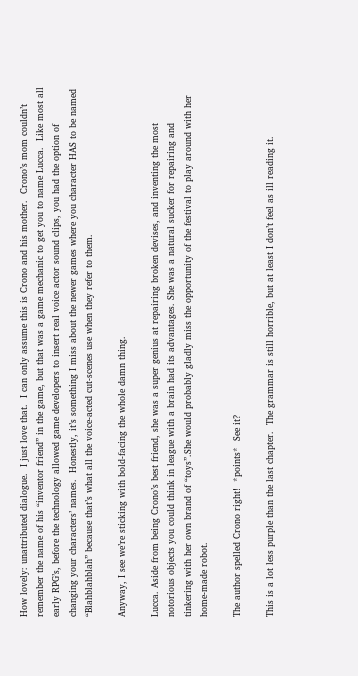How lovely: unattributed dialogue.  I just love that.  I can only assume this is Crono and his mother.  Crono’s mom couldn’t remember the name of his “inventor friend” in the game, but that was a game mechanic to get you to name Lucca.  Like most all early RPG’s, before the technology allowed game developers to insert real voice actor sound clips, you had the option of changing your characters’ names.  Honestly, it’s something I miss about the newer games where you character HAS to be named “Blahblahblah” because that’s what all the voice-acted cut-scenes use when they refer to them.

Anyway, I see we’re sticking with bold-facing the whole damn thing.

Lucca. Aside from being Crono’s best friend, she was a super genius at repairing broken devises, and inventing the most notorious objects you could think in league with a brain had its advantages. She was a natural sucker for repairing and tinkering with her own brand of “toys”.She would probably gladly miss the opportunity of the festival to play around with her home-made robot.

The author spelled Crono right!  *points*  See it?

This is a lot less purple than the last chapter.  The grammar is still horrible, but at least I don’t feel as ill reading it.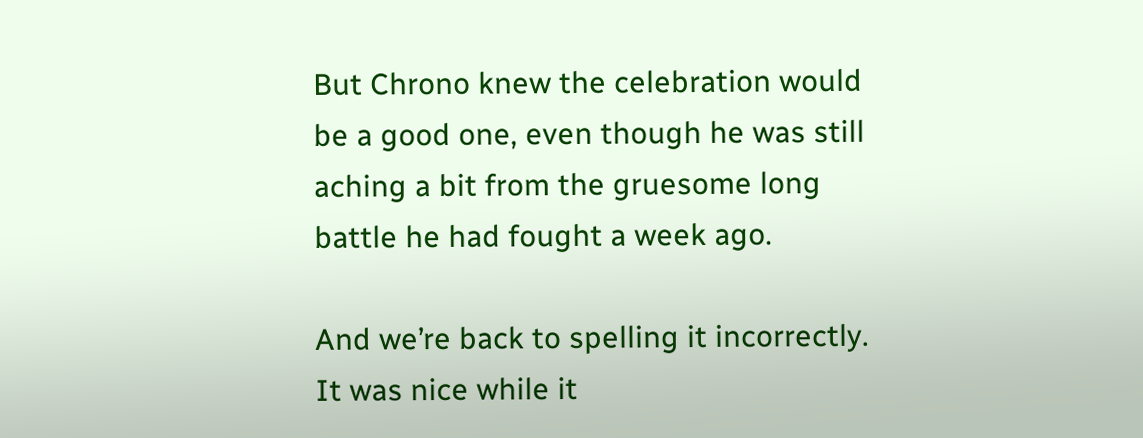But Chrono knew the celebration would be a good one, even though he was still aching a bit from the gruesome long battle he had fought a week ago.

And we’re back to spelling it incorrectly.  It was nice while it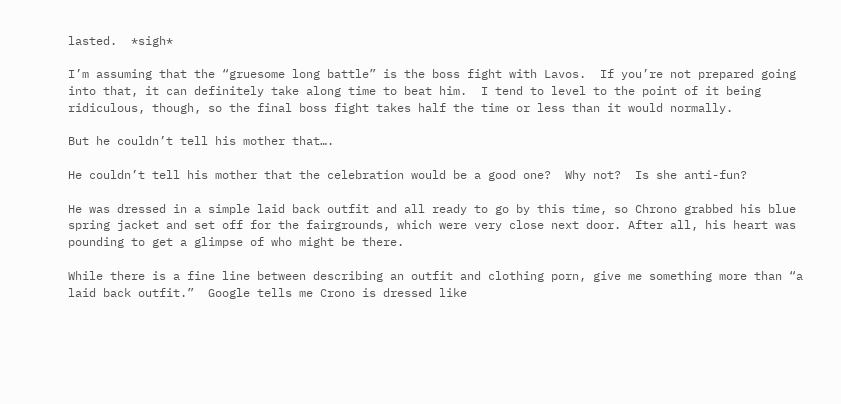lasted.  *sigh*

I’m assuming that the “gruesome long battle” is the boss fight with Lavos.  If you’re not prepared going into that, it can definitely take along time to beat him.  I tend to level to the point of it being ridiculous, though, so the final boss fight takes half the time or less than it would normally.

But he couldn’t tell his mother that….

He couldn’t tell his mother that the celebration would be a good one?  Why not?  Is she anti-fun?

He was dressed in a simple laid back outfit and all ready to go by this time, so Chrono grabbed his blue spring jacket and set off for the fairgrounds, which were very close next door. After all, his heart was pounding to get a glimpse of who might be there.

While there is a fine line between describing an outfit and clothing porn, give me something more than “a laid back outfit.”  Google tells me Crono is dressed like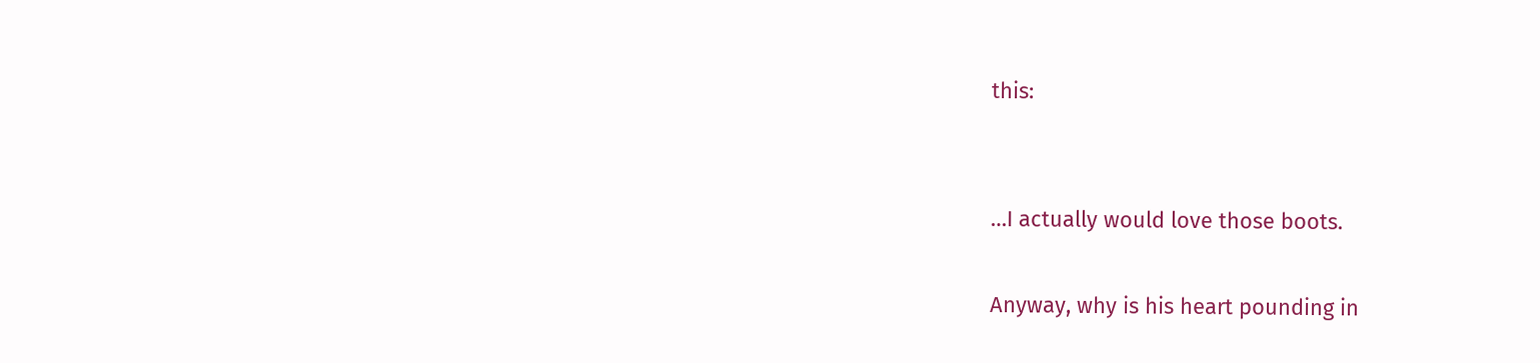this:


…I actually would love those boots.

Anyway, why is his heart pounding in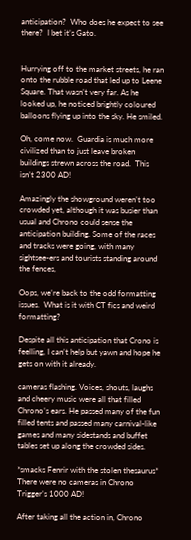anticipation?  Who does he expect to see there?  I bet it’s Gato.


Hurrying off to the market streets, he ran onto the rubble road that led up to Leene Square. That wasn’t very far. As he looked up, he noticed brightly coloured balloons flying up into the sky. He smiled.

Oh, come now.  Guardia is much more civilized than to just leave broken buildings strewn across the road.  This isn’t 2300 AD!

Amazingly the showground weren’t too crowded yet, although it was busier than usual and Chrono could sense the anticipation building. Some of the races and tracks were going, with many sightsee-ers and tourists standing around the fences,

Oops, we’re back to the odd formatting issues.  What is it with CT fics and weird formatting?

Despite all this anticipation that Crono is feelling, I can’t help but yawn and hope he gets on with it already.

cameras flashing. Voices, shouts, laughs and cheery music were all that filled Chrono’s ears. He passed many of the fun filled tents and passed many carnival-like games and many sidestands and buffet tables set up along the crowded sides.

*smacks Fenrir with the stolen thesaurus*  There were no cameras in Chrono Trigger’s 1000 AD!

After taking all the action in, Chrono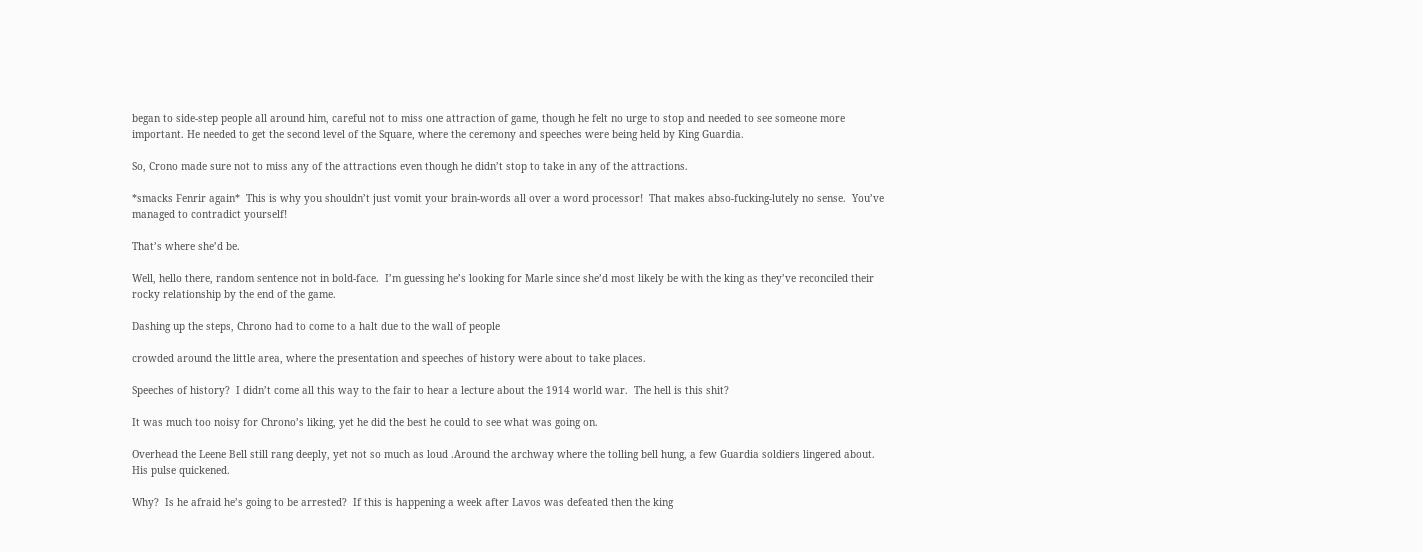began to side-step people all around him, careful not to miss one attraction of game, though he felt no urge to stop and needed to see someone more important. He needed to get the second level of the Square, where the ceremony and speeches were being held by King Guardia.

So, Crono made sure not to miss any of the attractions even though he didn’t stop to take in any of the attractions.

*smacks Fenrir again*  This is why you shouldn’t just vomit your brain-words all over a word processor!  That makes abso-fucking-lutely no sense.  You’ve managed to contradict yourself!

That’s where she’d be.

Well, hello there, random sentence not in bold-face.  I’m guessing he’s looking for Marle since she’d most likely be with the king as they’ve reconciled their rocky relationship by the end of the game.

Dashing up the steps, Chrono had to come to a halt due to the wall of people

crowded around the little area, where the presentation and speeches of history were about to take places.

Speeches of history?  I didn’t come all this way to the fair to hear a lecture about the 1914 world war.  The hell is this shit?

It was much too noisy for Chrono’s liking, yet he did the best he could to see what was going on.

Overhead the Leene Bell still rang deeply, yet not so much as loud .Around the archway where the tolling bell hung, a few Guardia soldiers lingered about. His pulse quickened.

Why?  Is he afraid he’s going to be arrested?  If this is happening a week after Lavos was defeated then the king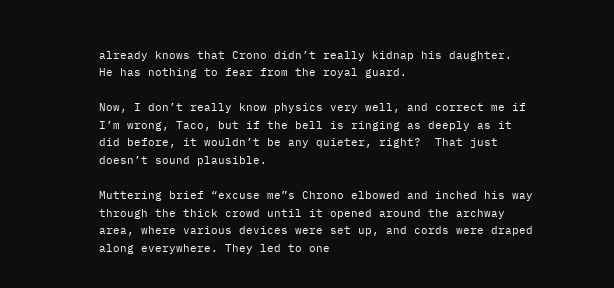already knows that Crono didn’t really kidnap his daughter.  He has nothing to fear from the royal guard.

Now, I don’t really know physics very well, and correct me if I’m wrong, Taco, but if the bell is ringing as deeply as it did before, it wouldn’t be any quieter, right?  That just doesn’t sound plausible.

Muttering brief “excuse me”s Chrono elbowed and inched his way through the thick crowd until it opened around the archway area, where various devices were set up, and cords were draped along everywhere. They led to one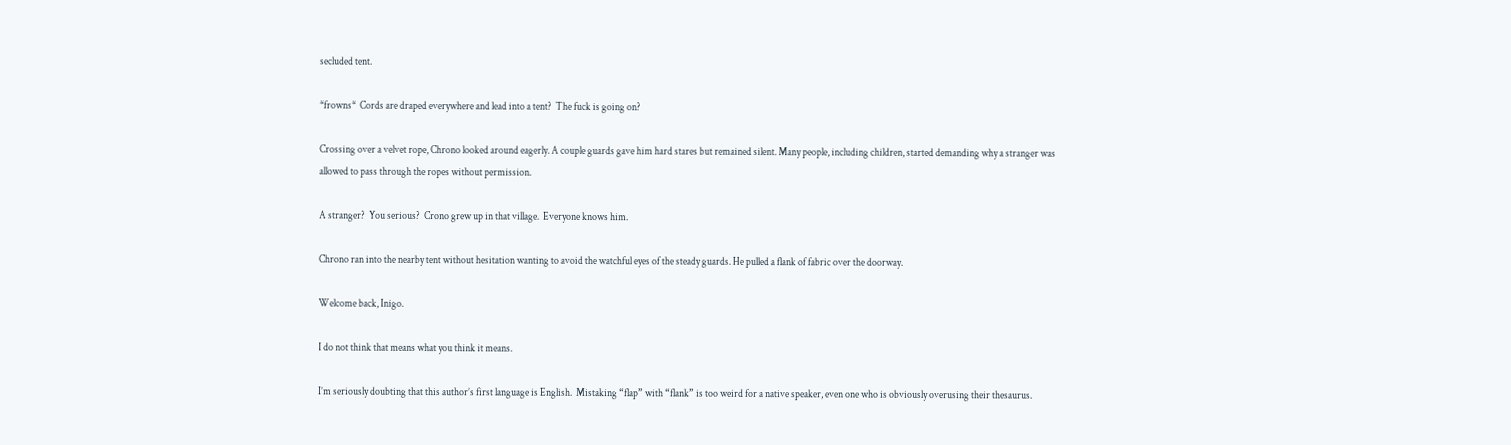secluded tent.

*frowns*  Cords are draped everywhere and lead into a tent?  The fuck is going on?

Crossing over a velvet rope, Chrono looked around eagerly. A couple guards gave him hard stares but remained silent. Many people, including children, started demanding why a stranger was allowed to pass through the ropes without permission.

A stranger?  You serious?  Crono grew up in that village.  Everyone knows him.

Chrono ran into the nearby tent without hesitation wanting to avoid the watchful eyes of the steady guards. He pulled a flank of fabric over the doorway.

Welcome back, Inigo.

I do not think that means what you think it means.

I’m seriously doubting that this author’s first language is English.  Mistaking “flap” with “flank” is too weird for a native speaker, even one who is obviously overusing their thesaurus.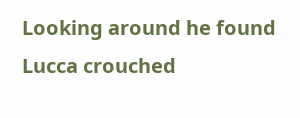Looking around he found Lucca crouched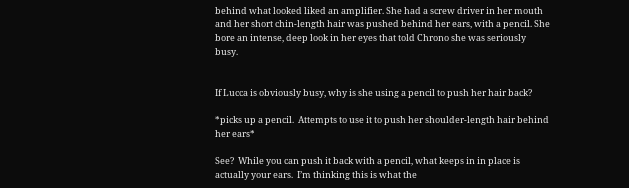behind what looked liked an amplifier. She had a screw driver in her mouth and her short chin-length hair was pushed behind her ears, with a pencil. She bore an intense, deep look in her eyes that told Chrono she was seriously busy.


If Lucca is obviously busy, why is she using a pencil to push her hair back?

*picks up a pencil.  Attempts to use it to push her shoulder-length hair behind her ears*

See?  While you can push it back with a pencil, what keeps in in place is actually your ears.  I’m thinking this is what the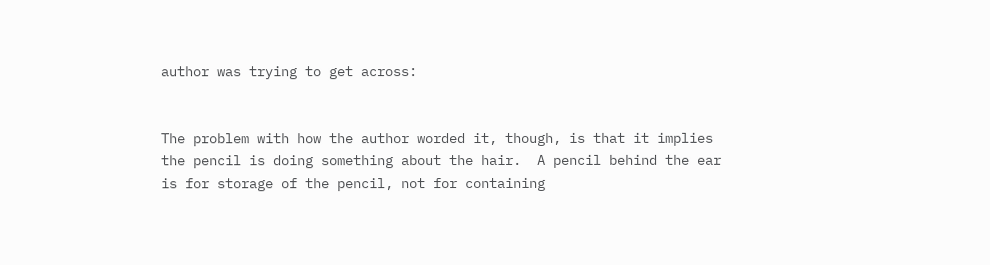author was trying to get across:


The problem with how the author worded it, though, is that it implies the pencil is doing something about the hair.  A pencil behind the ear is for storage of the pencil, not for containing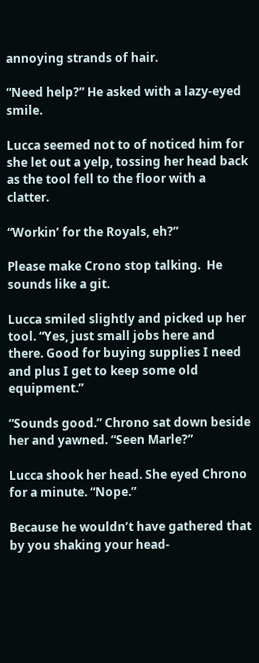annoying strands of hair.

“Need help?” He asked with a lazy-eyed smile.

Lucca seemed not to of noticed him for she let out a yelp, tossing her head back as the tool fell to the floor with a clatter.

“Workin’ for the Royals, eh?”

Please make Crono stop talking.  He sounds like a git.

Lucca smiled slightly and picked up her tool. “Yes, just small jobs here and there. Good for buying supplies I need and plus I get to keep some old equipment.”

“Sounds good.” Chrono sat down beside her and yawned. “Seen Marle?”

Lucca shook her head. She eyed Chrono for a minute. “Nope.”

Because he wouldn’t have gathered that by you shaking your head-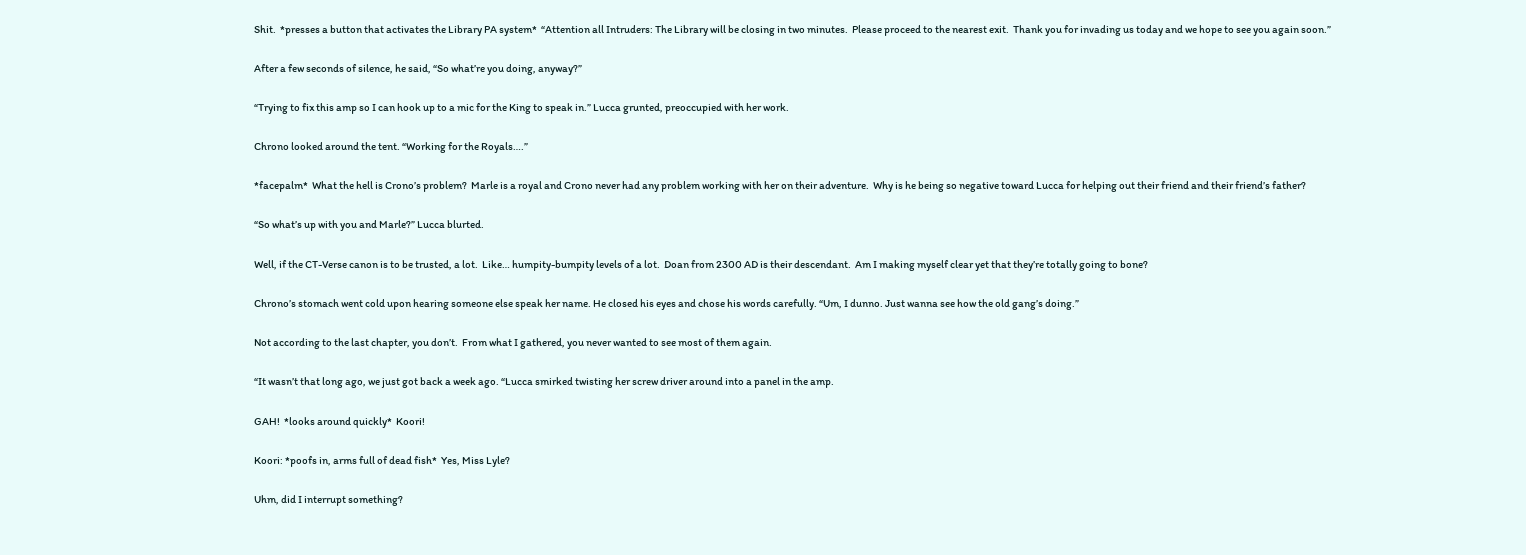Shit.  *presses a button that activates the Library PA system*  “Attention all Intruders: The Library will be closing in two minutes.  Please proceed to the nearest exit.  Thank you for invading us today and we hope to see you again soon.”

After a few seconds of silence, he said, “So what’re you doing, anyway?”

“Trying to fix this amp so I can hook up to a mic for the King to speak in.” Lucca grunted, preoccupied with her work.

Chrono looked around the tent. “Working for the Royals….”

*facepalm*  What the hell is Crono’s problem?  Marle is a royal and Crono never had any problem working with her on their adventure.  Why is he being so negative toward Lucca for helping out their friend and their friend’s father?

“So what’s up with you and Marle?” Lucca blurted.

Well, if the CT-Verse canon is to be trusted, a lot.  Like… humpity-bumpity levels of a lot.  Doan from 2300 AD is their descendant.  Am I making myself clear yet that they’re totally going to bone?

Chrono’s stomach went cold upon hearing someone else speak her name. He closed his eyes and chose his words carefully. “Um, I dunno. Just wanna see how the old gang’s doing.”

Not according to the last chapter, you don’t.  From what I gathered, you never wanted to see most of them again.

“It wasn’t that long ago, we just got back a week ago. “Lucca smirked twisting her screw driver around into a panel in the amp.

GAH!  *looks around quickly*  Koori!

Koori: *poofs in, arms full of dead fish*  Yes, Miss Lyle?

Uhm, did I interrupt something?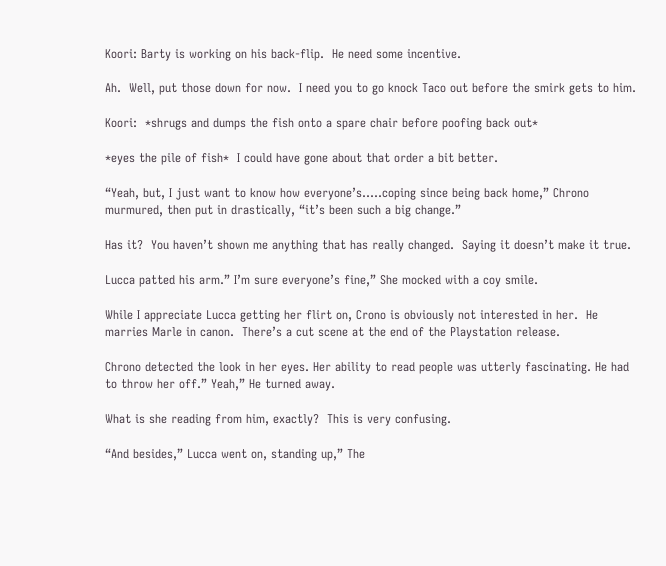Koori: Barty is working on his back-flip.  He need some incentive.

Ah.  Well, put those down for now.  I need you to go knock Taco out before the smirk gets to him.

Koori:  *shrugs and dumps the fish onto a spare chair before poofing back out*

*eyes the pile of fish*  I could have gone about that order a bit better.

“Yeah, but, I just want to know how everyone’s…..coping since being back home,” Chrono murmured, then put in drastically, “it’s been such a big change.”

Has it?  You haven’t shown me anything that has really changed.  Saying it doesn’t make it true.

Lucca patted his arm.” I’m sure everyone’s fine,” She mocked with a coy smile.

While I appreciate Lucca getting her flirt on, Crono is obviously not interested in her.  He marries Marle in canon.  There’s a cut scene at the end of the Playstation release.

Chrono detected the look in her eyes. Her ability to read people was utterly fascinating. He had to throw her off.” Yeah,” He turned away.

What is she reading from him, exactly?  This is very confusing.

“And besides,” Lucca went on, standing up,” The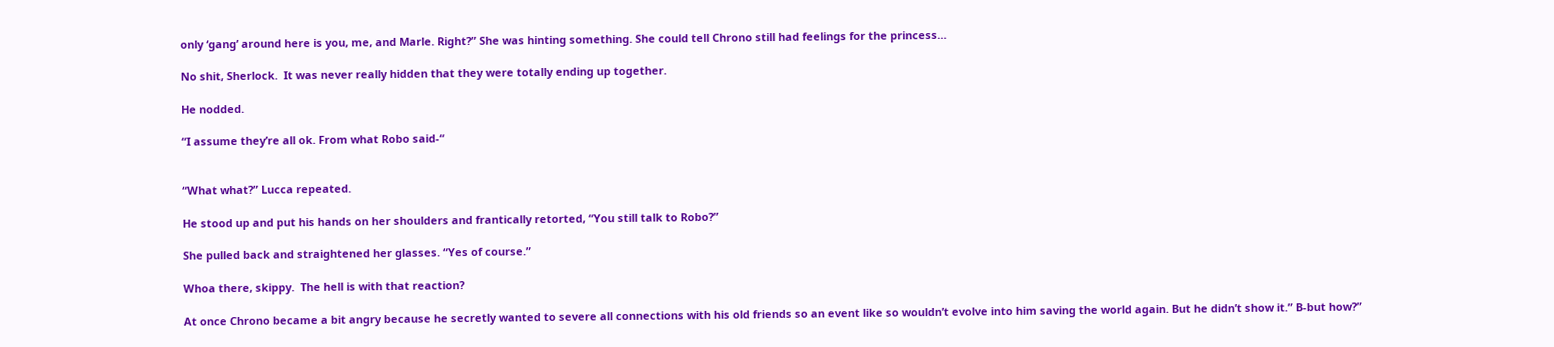only ‘gang’ around here is you, me, and Marle. Right?” She was hinting something. She could tell Chrono still had feelings for the princess…

No shit, Sherlock.  It was never really hidden that they were totally ending up together.

He nodded.

“I assume they’re all ok. From what Robo said-“


“What what?” Lucca repeated.

He stood up and put his hands on her shoulders and frantically retorted, “You still talk to Robo?”

She pulled back and straightened her glasses. “Yes of course.”

Whoa there, skippy.  The hell is with that reaction?

At once Chrono became a bit angry because he secretly wanted to severe all connections with his old friends so an event like so wouldn’t evolve into him saving the world again. But he didn’t show it.” B-but how?”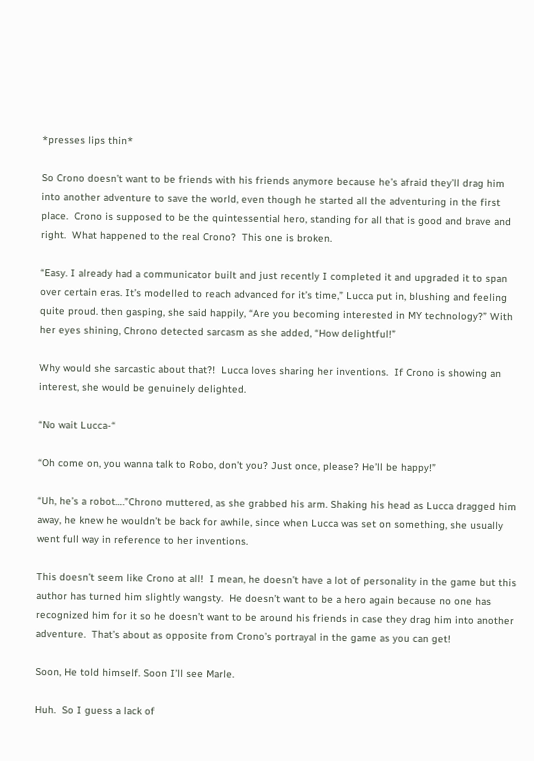*presses lips thin*

So Crono doesn’t want to be friends with his friends anymore because he’s afraid they’ll drag him into another adventure to save the world, even though he started all the adventuring in the first place.  Crono is supposed to be the quintessential hero, standing for all that is good and brave and right.  What happened to the real Crono?  This one is broken.

“Easy. I already had a communicator built and just recently I completed it and upgraded it to span over certain eras. It’s modelled to reach advanced for it’s time,” Lucca put in, blushing and feeling quite proud. then gasping, she said happily, “Are you becoming interested in MY technology?” With her eyes shining, Chrono detected sarcasm as she added, “How delightful!”

Why would she sarcastic about that?!  Lucca loves sharing her inventions.  If Crono is showing an interest, she would be genuinely delighted.

“No wait Lucca-“

“Oh come on, you wanna talk to Robo, don’t you? Just once, please? He’ll be happy!”

“Uh, he’s a robot….”Chrono muttered, as she grabbed his arm. Shaking his head as Lucca dragged him away, he knew he wouldn’t be back for awhile, since when Lucca was set on something, she usually went full way in reference to her inventions.

This doesn’t seem like Crono at all!  I mean, he doesn’t have a lot of personality in the game but this author has turned him slightly wangsty.  He doesn’t want to be a hero again because no one has recognized him for it so he doesn’t want to be around his friends in case they drag him into another adventure.  That’s about as opposite from Crono’s portrayal in the game as you can get!

Soon, He told himself. Soon I’ll see Marle.

Huh.  So I guess a lack of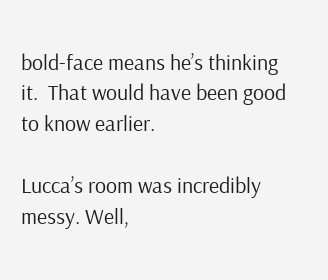bold-face means he’s thinking it.  That would have been good to know earlier.

Lucca’s room was incredibly messy. Well,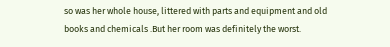so was her whole house, littered with parts and equipment and old books and chemicals .But her room was definitely the worst.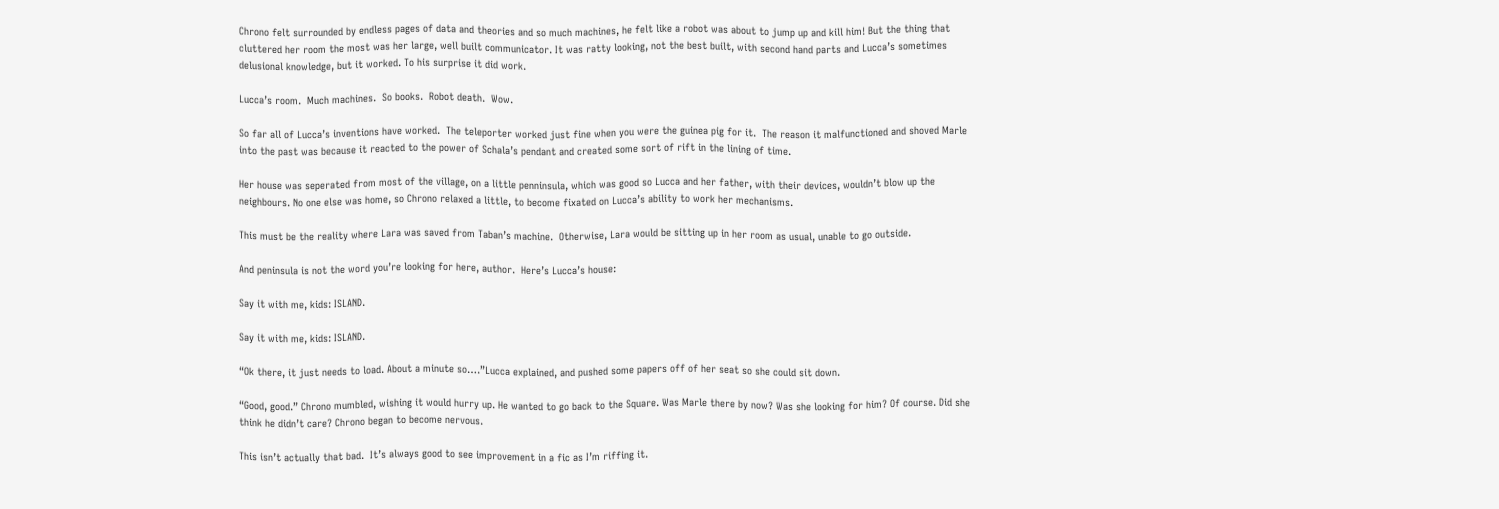Chrono felt surrounded by endless pages of data and theories and so much machines, he felt like a robot was about to jump up and kill him! But the thing that cluttered her room the most was her large, well built communicator. It was ratty looking, not the best built, with second hand parts and Lucca’s sometimes delusional knowledge, but it worked. To his surprise it did work.

Lucca’s room.  Much machines.  So books.  Robot death.  Wow.

So far all of Lucca’s inventions have worked.  The teleporter worked just fine when you were the guinea pig for it.  The reason it malfunctioned and shoved Marle into the past was because it reacted to the power of Schala’s pendant and created some sort of rift in the lining of time.

Her house was seperated from most of the village, on a little penninsula, which was good so Lucca and her father, with their devices, wouldn’t blow up the neighbours. No one else was home, so Chrono relaxed a little, to become fixated on Lucca’s ability to work her mechanisms.

This must be the reality where Lara was saved from Taban’s machine.  Otherwise, Lara would be sitting up in her room as usual, unable to go outside.

And peninsula is not the word you’re looking for here, author.  Here’s Lucca’s house:

Say it with me, kids: ISLAND.

Say it with me, kids: ISLAND.

“Ok there, it just needs to load. About a minute so….”Lucca explained, and pushed some papers off of her seat so she could sit down.

“Good, good.” Chrono mumbled, wishing it would hurry up. He wanted to go back to the Square. Was Marle there by now? Was she looking for him? Of course. Did she think he didn’t care? Chrono began to become nervous.

This isn’t actually that bad.  It’s always good to see improvement in a fic as I’m riffing it.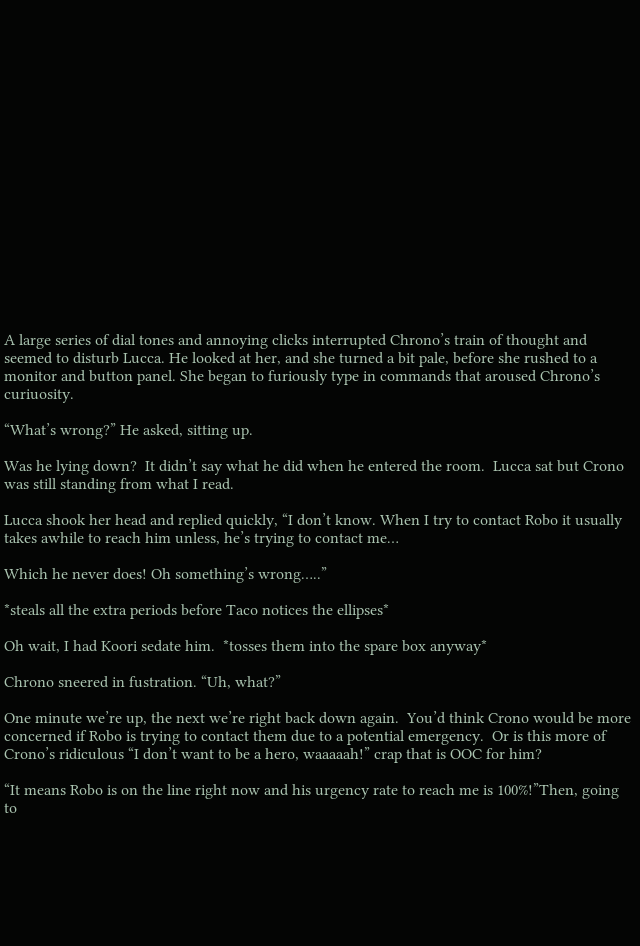A large series of dial tones and annoying clicks interrupted Chrono’s train of thought and seemed to disturb Lucca. He looked at her, and she turned a bit pale, before she rushed to a monitor and button panel. She began to furiously type in commands that aroused Chrono’s curiuosity.

“What’s wrong?” He asked, sitting up.

Was he lying down?  It didn’t say what he did when he entered the room.  Lucca sat but Crono was still standing from what I read.

Lucca shook her head and replied quickly, “I don’t know. When I try to contact Robo it usually takes awhile to reach him unless, he’s trying to contact me…

Which he never does! Oh something’s wrong…..”

*steals all the extra periods before Taco notices the ellipses*

Oh wait, I had Koori sedate him.  *tosses them into the spare box anyway*

Chrono sneered in fustration. “Uh, what?”

One minute we’re up, the next we’re right back down again.  You’d think Crono would be more concerned if Robo is trying to contact them due to a potential emergency.  Or is this more of Crono’s ridiculous “I don’t want to be a hero, waaaaah!” crap that is OOC for him?

“It means Robo is on the line right now and his urgency rate to reach me is 100%!”Then, going to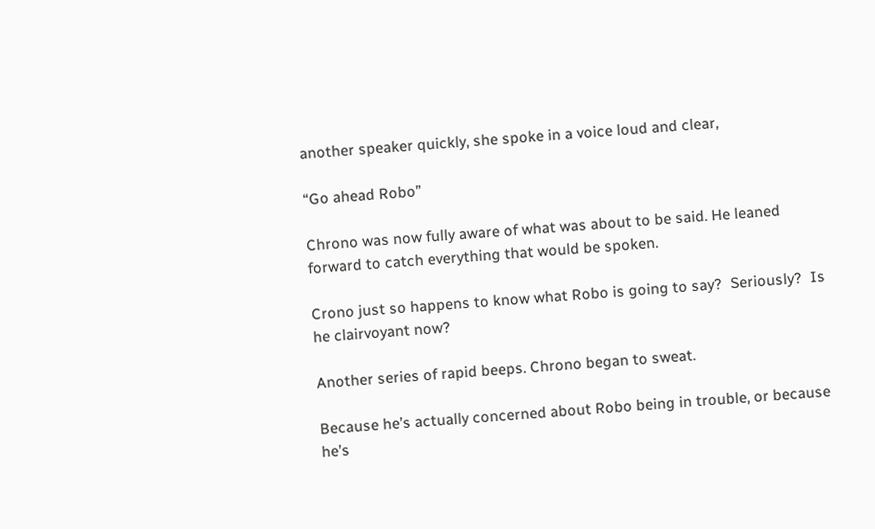another speaker quickly, she spoke in a voice loud and clear,

“Go ahead Robo”

Chrono was now fully aware of what was about to be said. He leaned forward to catch everything that would be spoken.

Crono just so happens to know what Robo is going to say?  Seriously?  Is he clairvoyant now?

Another series of rapid beeps. Chrono began to sweat.

Because he’s actually concerned about Robo being in trouble, or because he’s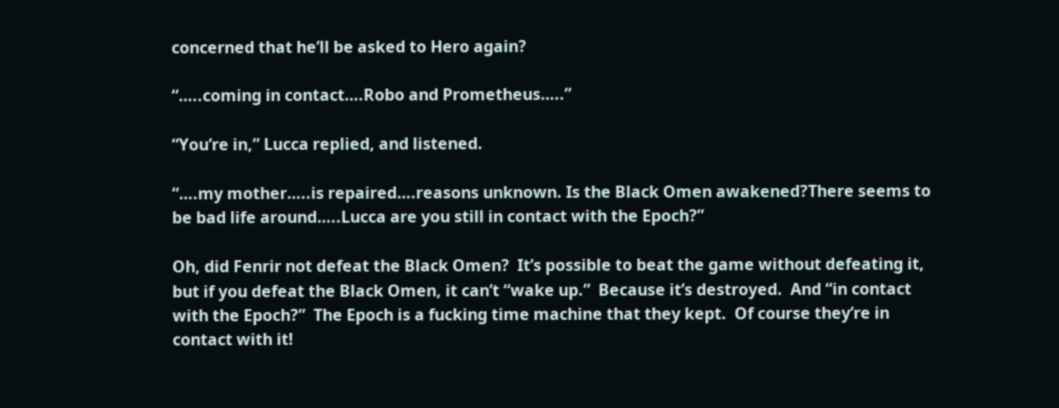concerned that he’ll be asked to Hero again?

“…..coming in contact….Robo and Prometheus…..”

“You’re in,” Lucca replied, and listened.

“….my mother…..is repaired….reasons unknown. Is the Black Omen awakened?There seems to be bad life around…..Lucca are you still in contact with the Epoch?”

Oh, did Fenrir not defeat the Black Omen?  It’s possible to beat the game without defeating it, but if you defeat the Black Omen, it can’t “wake up.”  Because it’s destroyed.  And “in contact with the Epoch?”  The Epoch is a fucking time machine that they kept.  Of course they’re in contact with it!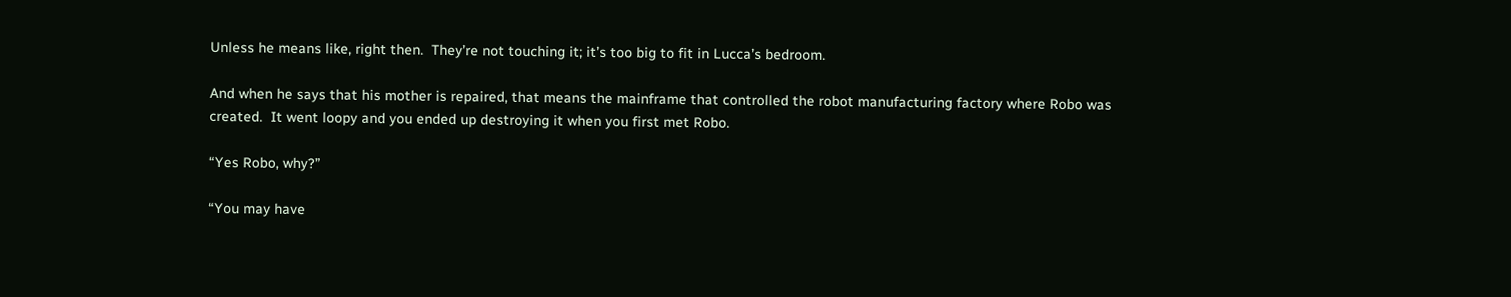Unless he means like, right then.  They’re not touching it; it’s too big to fit in Lucca’s bedroom.

And when he says that his mother is repaired, that means the mainframe that controlled the robot manufacturing factory where Robo was created.  It went loopy and you ended up destroying it when you first met Robo.

“Yes Robo, why?”

“You may have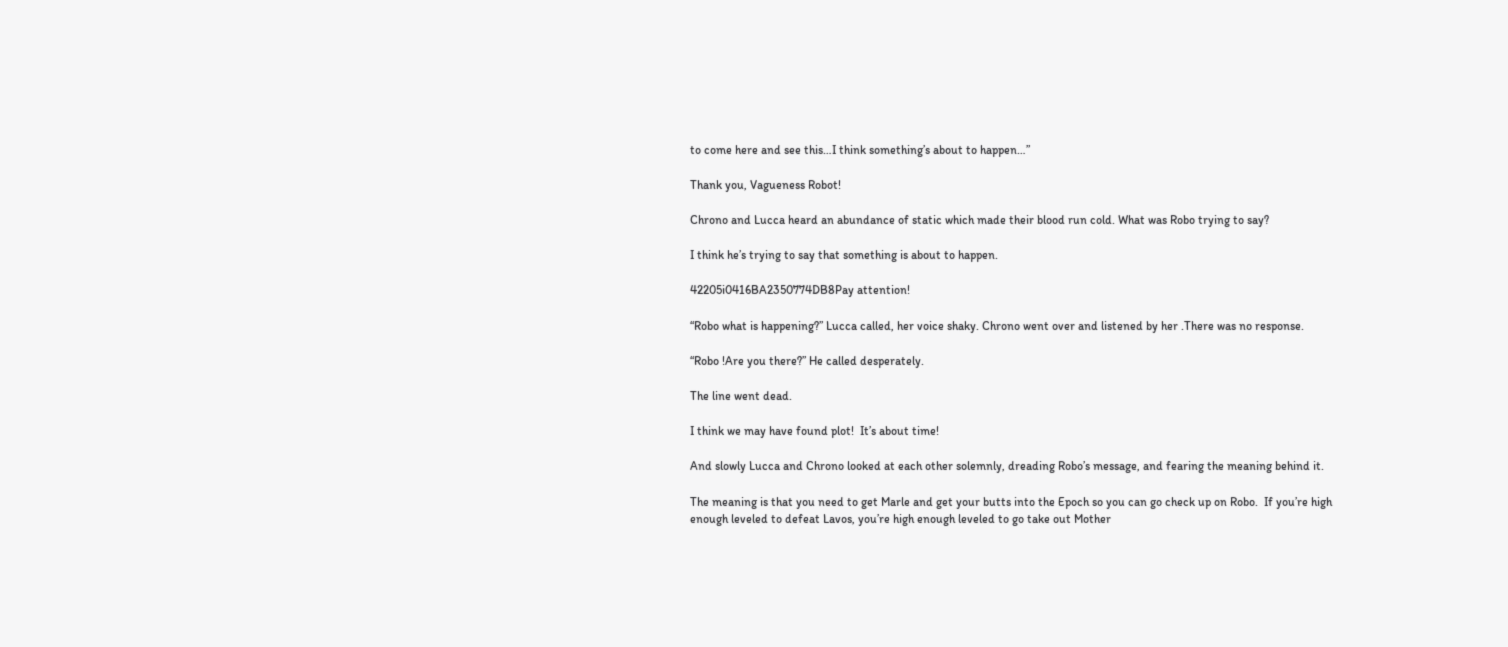to come here and see this…I think something’s about to happen…”

Thank you, Vagueness Robot!

Chrono and Lucca heard an abundance of static which made their blood run cold. What was Robo trying to say?

I think he’s trying to say that something is about to happen.

42205i0416BA2350774DB8Pay attention!

“Robo what is happening?” Lucca called, her voice shaky. Chrono went over and listened by her .There was no response.

“Robo !Are you there?” He called desperately.

The line went dead.

I think we may have found plot!  It’s about time!

And slowly Lucca and Chrono looked at each other solemnly, dreading Robo’s message, and fearing the meaning behind it.

The meaning is that you need to get Marle and get your butts into the Epoch so you can go check up on Robo.  If you’re high enough leveled to defeat Lavos, you’re high enough leveled to go take out Mother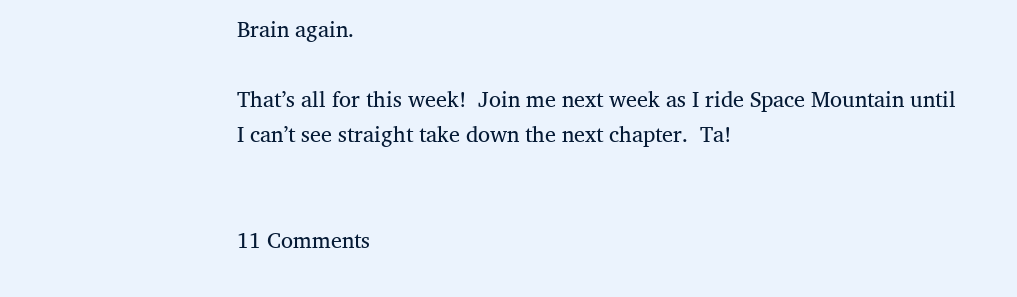Brain again.

That’s all for this week!  Join me next week as I ride Space Mountain until I can’t see straight take down the next chapter.  Ta!


11 Comments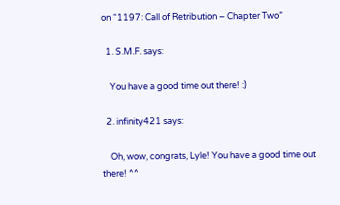on “1197: Call of Retribution – Chapter Two”

  1. S.M.F. says:

    You have a good time out there! :)

  2. infinity421 says:

    Oh, wow, congrats, Lyle! You have a good time out there! ^^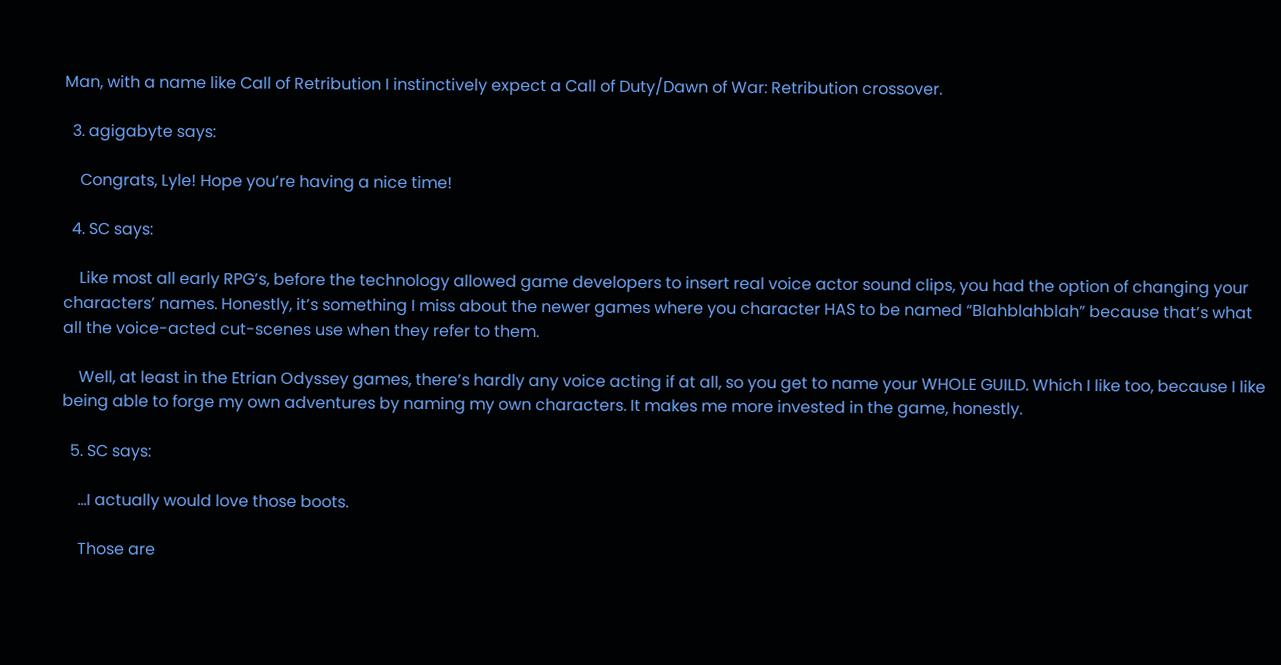Man, with a name like Call of Retribution I instinctively expect a Call of Duty/Dawn of War: Retribution crossover.

  3. agigabyte says:

    Congrats, Lyle! Hope you’re having a nice time!

  4. SC says:

    Like most all early RPG’s, before the technology allowed game developers to insert real voice actor sound clips, you had the option of changing your characters’ names. Honestly, it’s something I miss about the newer games where you character HAS to be named “Blahblahblah” because that’s what all the voice-acted cut-scenes use when they refer to them.

    Well, at least in the Etrian Odyssey games, there’s hardly any voice acting if at all, so you get to name your WHOLE GUILD. Which I like too, because I like being able to forge my own adventures by naming my own characters. It makes me more invested in the game, honestly.

  5. SC says:

    …I actually would love those boots.

    Those are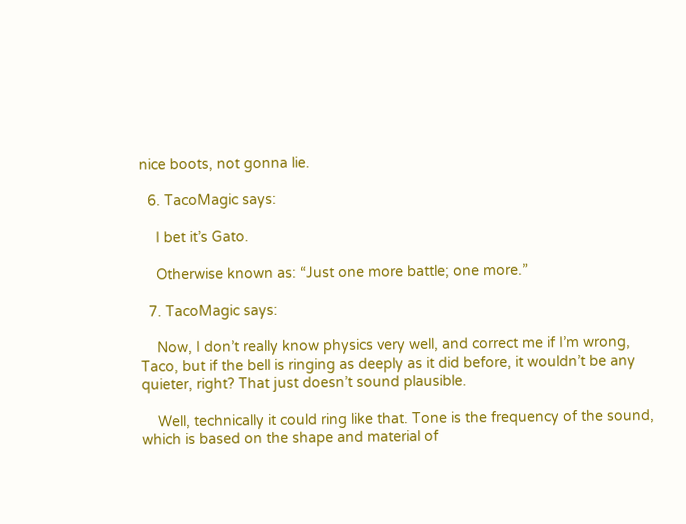nice boots, not gonna lie.

  6. TacoMagic says:

    I bet it’s Gato.

    Otherwise known as: “Just one more battle; one more.”

  7. TacoMagic says:

    Now, I don’t really know physics very well, and correct me if I’m wrong, Taco, but if the bell is ringing as deeply as it did before, it wouldn’t be any quieter, right? That just doesn’t sound plausible.

    Well, technically it could ring like that. Tone is the frequency of the sound, which is based on the shape and material of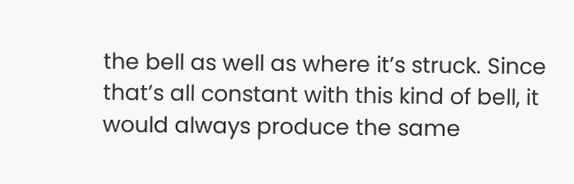the bell as well as where it’s struck. Since that’s all constant with this kind of bell, it would always produce the same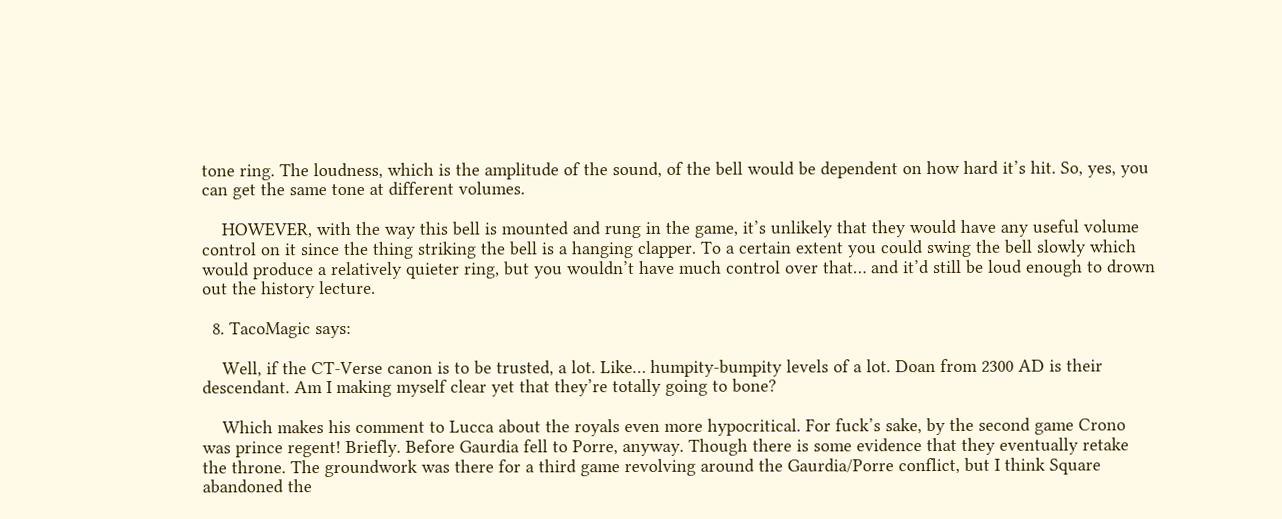tone ring. The loudness, which is the amplitude of the sound, of the bell would be dependent on how hard it’s hit. So, yes, you can get the same tone at different volumes.

    HOWEVER, with the way this bell is mounted and rung in the game, it’s unlikely that they would have any useful volume control on it since the thing striking the bell is a hanging clapper. To a certain extent you could swing the bell slowly which would produce a relatively quieter ring, but you wouldn’t have much control over that… and it’d still be loud enough to drown out the history lecture.

  8. TacoMagic says:

    Well, if the CT-Verse canon is to be trusted, a lot. Like… humpity-bumpity levels of a lot. Doan from 2300 AD is their descendant. Am I making myself clear yet that they’re totally going to bone?

    Which makes his comment to Lucca about the royals even more hypocritical. For fuck’s sake, by the second game Crono was prince regent! Briefly. Before Gaurdia fell to Porre, anyway. Though there is some evidence that they eventually retake the throne. The groundwork was there for a third game revolving around the Gaurdia/Porre conflict, but I think Square abandoned the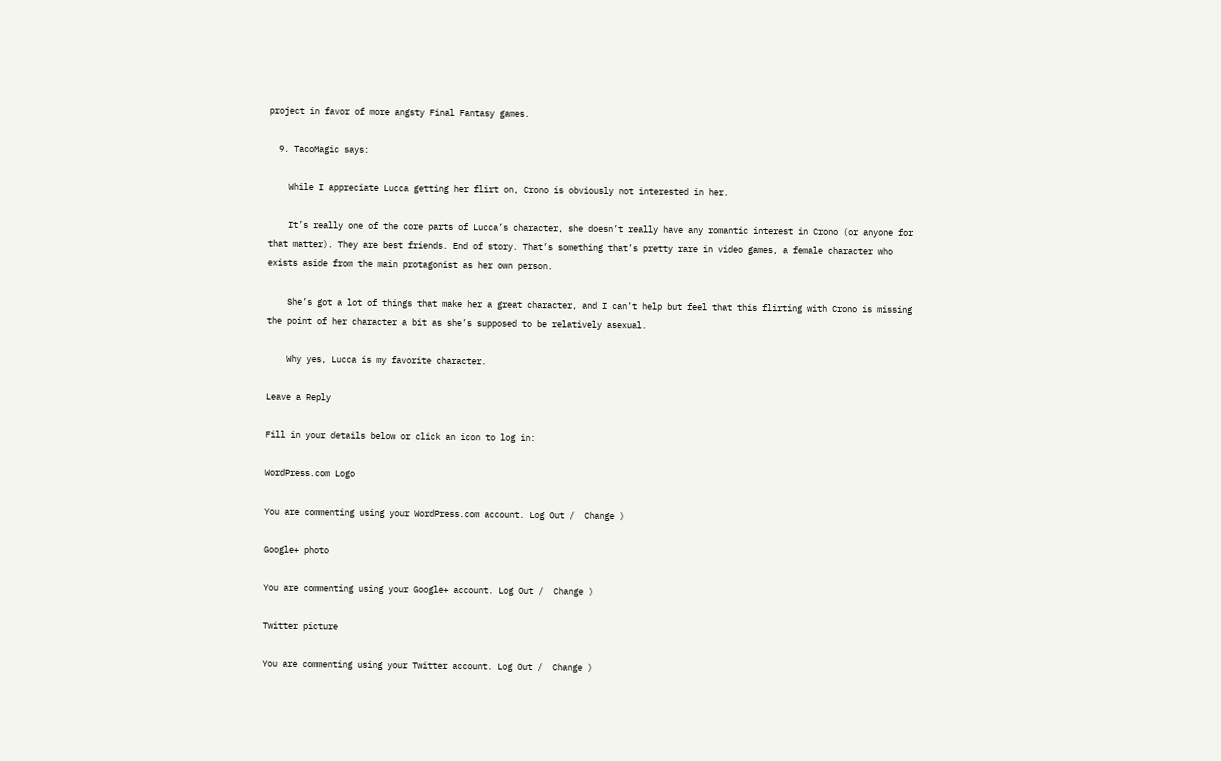project in favor of more angsty Final Fantasy games.

  9. TacoMagic says:

    While I appreciate Lucca getting her flirt on, Crono is obviously not interested in her.

    It’s really one of the core parts of Lucca’s character, she doesn’t really have any romantic interest in Crono (or anyone for that matter). They are best friends. End of story. That’s something that’s pretty rare in video games, a female character who exists aside from the main protagonist as her own person.

    She’s got a lot of things that make her a great character, and I can’t help but feel that this flirting with Crono is missing the point of her character a bit as she’s supposed to be relatively asexual.

    Why yes, Lucca is my favorite character.

Leave a Reply

Fill in your details below or click an icon to log in:

WordPress.com Logo

You are commenting using your WordPress.com account. Log Out /  Change )

Google+ photo

You are commenting using your Google+ account. Log Out /  Change )

Twitter picture

You are commenting using your Twitter account. Log Out /  Change )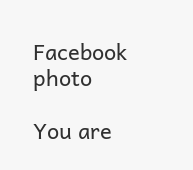Facebook photo

You are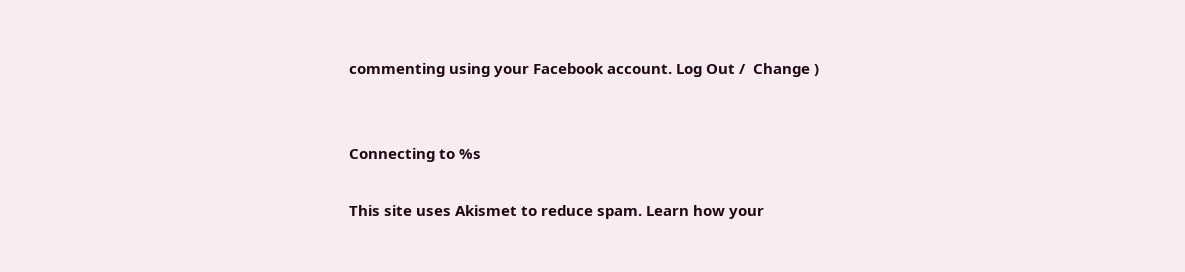commenting using your Facebook account. Log Out /  Change )


Connecting to %s

This site uses Akismet to reduce spam. Learn how your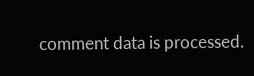comment data is processed.